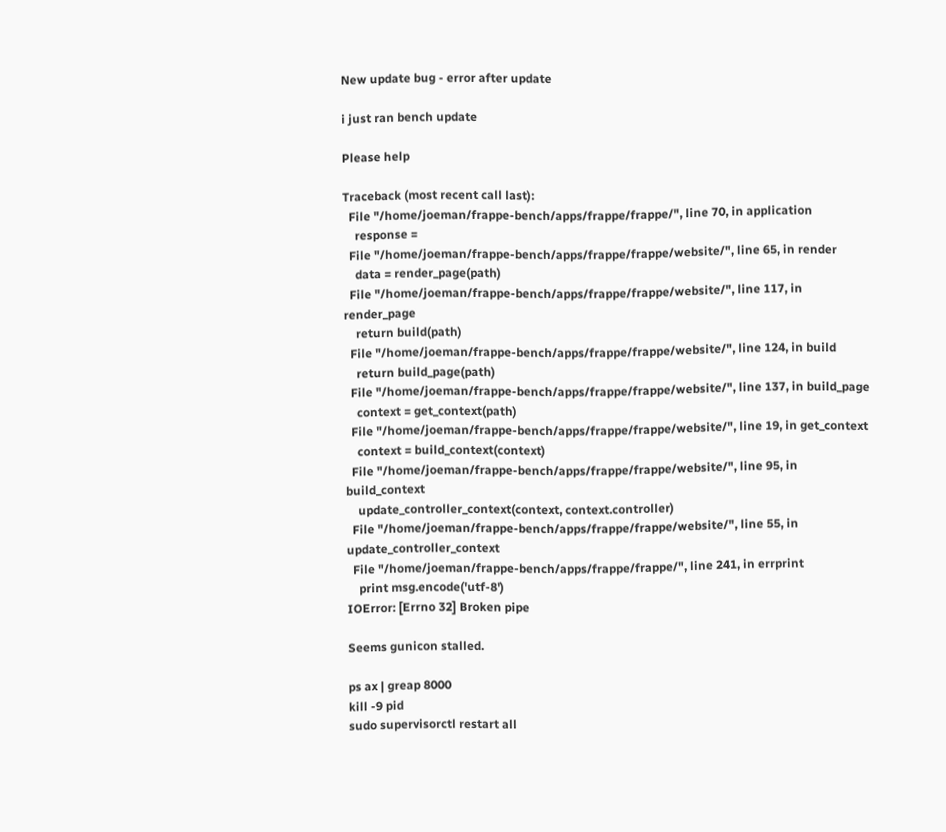New update bug - error after update

i just ran bench update

Please help

Traceback (most recent call last):
  File "/home/joeman/frappe-bench/apps/frappe/frappe/", line 70, in application
    response =
  File "/home/joeman/frappe-bench/apps/frappe/frappe/website/", line 65, in render
    data = render_page(path)
  File "/home/joeman/frappe-bench/apps/frappe/frappe/website/", line 117, in render_page
    return build(path)
  File "/home/joeman/frappe-bench/apps/frappe/frappe/website/", line 124, in build
    return build_page(path)
  File "/home/joeman/frappe-bench/apps/frappe/frappe/website/", line 137, in build_page
    context = get_context(path)
  File "/home/joeman/frappe-bench/apps/frappe/frappe/website/", line 19, in get_context
    context = build_context(context)
  File "/home/joeman/frappe-bench/apps/frappe/frappe/website/", line 95, in build_context
    update_controller_context(context, context.controller)
  File "/home/joeman/frappe-bench/apps/frappe/frappe/website/", line 55, in update_controller_context
  File "/home/joeman/frappe-bench/apps/frappe/frappe/", line 241, in errprint
    print msg.encode('utf-8')
IOError: [Errno 32] Broken pipe

Seems gunicon stalled.

ps ax | greap 8000
kill -9 pid
sudo supervisorctl restart all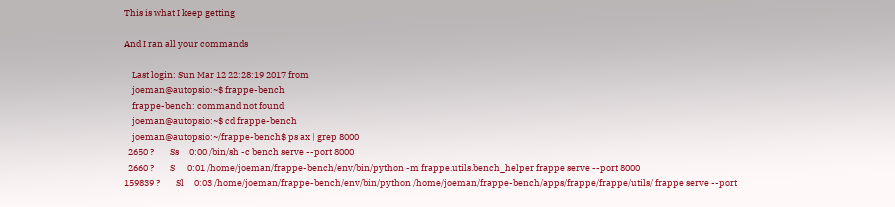This is what I keep getting

And I ran all your commands

    Last login: Sun Mar 12 22:28:19 2017 from
    joeman@autopsio:~$ frappe-bench
    frappe-bench: command not found
    joeman@autopsio:~$ cd frappe-bench
    joeman@autopsio:~/frappe-bench$ ps ax | grep 8000
  2650 ?        Ss     0:00 /bin/sh -c bench serve --port 8000
  2660 ?        S      0:01 /home/joeman/frappe-bench/env/bin/python -m frappe.utils.bench_helper frappe serve --port 8000
159839 ?        Sl     0:03 /home/joeman/frappe-bench/env/bin/python /home/joeman/frappe-bench/apps/frappe/frappe/utils/ frappe serve --port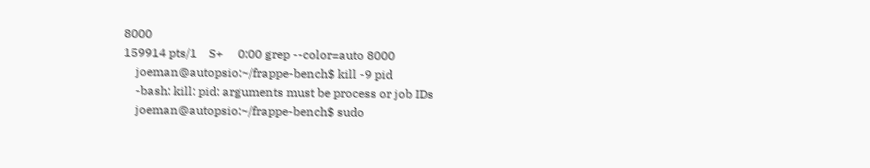8000
159914 pts/1    S+     0:00 grep --color=auto 8000
    joeman@autopsio:~/frappe-bench$ kill -9 pid
    -bash: kill: pid: arguments must be process or job IDs
    joeman@autopsio:~/frappe-bench$ sudo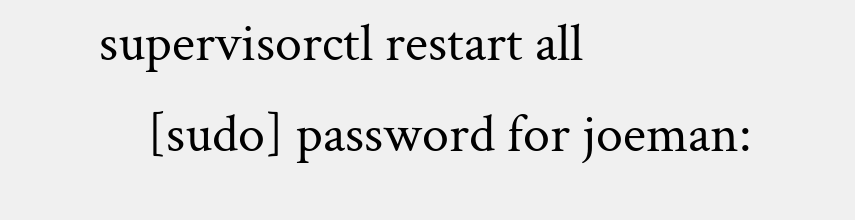supervisorctl restart all
    [sudo] password for joeman: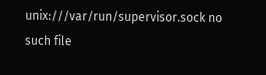unix:///var/run/supervisor.sock no such file